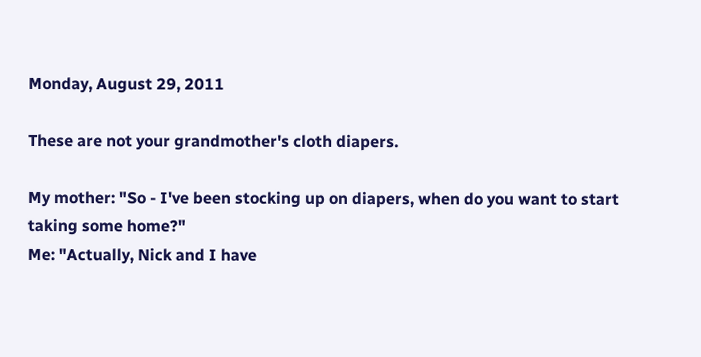Monday, August 29, 2011

These are not your grandmother's cloth diapers.

My mother: "So - I've been stocking up on diapers, when do you want to start taking some home?"
Me: "Actually, Nick and I have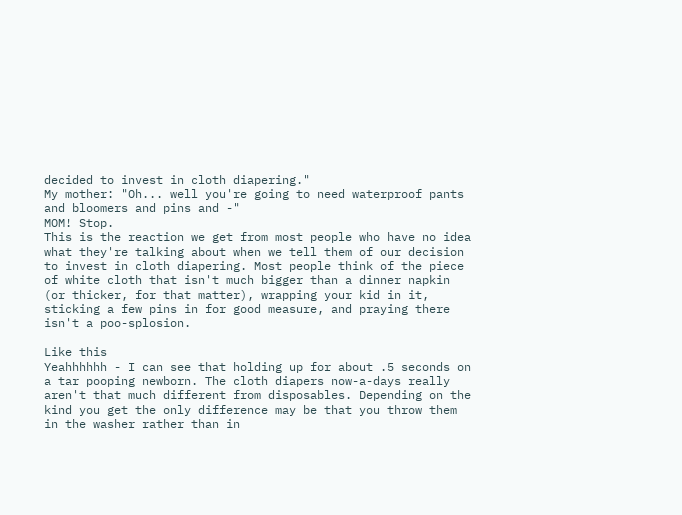decided to invest in cloth diapering."
My mother: "Oh... well you're going to need waterproof pants and bloomers and pins and -"
MOM! Stop.
This is the reaction we get from most people who have no idea what they're talking about when we tell them of our decision to invest in cloth diapering. Most people think of the piece of white cloth that isn't much bigger than a dinner napkin (or thicker, for that matter), wrapping your kid in it, sticking a few pins in for good measure, and praying there isn't a poo-splosion.

Like this
Yeahhhhhh - I can see that holding up for about .5 seconds on a tar pooping newborn. The cloth diapers now-a-days really aren't that much different from disposables. Depending on the kind you get the only difference may be that you throw them in the washer rather than in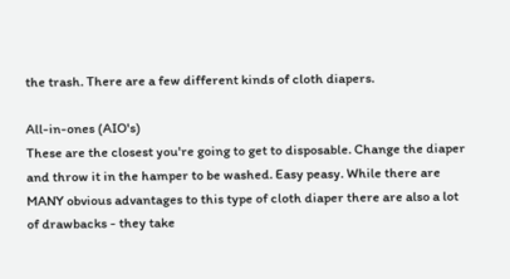the trash. There are a few different kinds of cloth diapers.

All-in-ones (AIO's)
These are the closest you're going to get to disposable. Change the diaper and throw it in the hamper to be washed. Easy peasy. While there are MANY obvious advantages to this type of cloth diaper there are also a lot of drawbacks - they take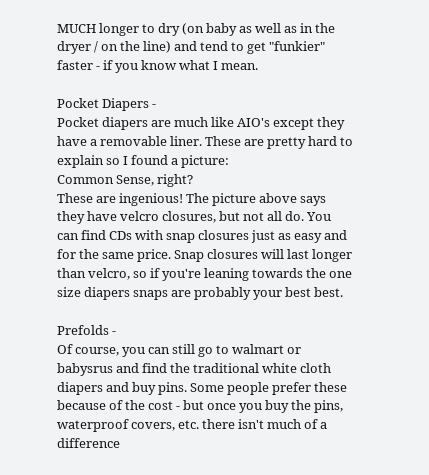MUCH longer to dry (on baby as well as in the dryer / on the line) and tend to get "funkier" faster - if you know what I mean.

Pocket Diapers -
Pocket diapers are much like AIO's except they have a removable liner. These are pretty hard to explain so I found a picture:
Common Sense, right?
These are ingenious! The picture above says they have velcro closures, but not all do. You can find CDs with snap closures just as easy and for the same price. Snap closures will last longer than velcro, so if you're leaning towards the one size diapers snaps are probably your best best.

Prefolds -
Of course, you can still go to walmart or babysrus and find the traditional white cloth diapers and buy pins. Some people prefer these because of the cost - but once you buy the pins, waterproof covers, etc. there isn't much of a difference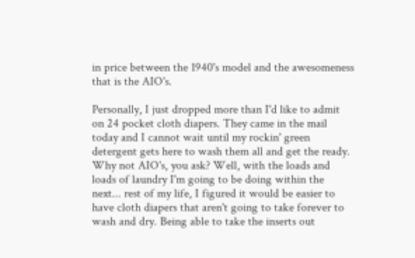in price between the 1940's model and the awesomeness that is the AIO's.

Personally, I just dropped more than I'd like to admit on 24 pocket cloth diapers. They came in the mail today and I cannot wait until my rockin' green detergent gets here to wash them all and get the ready.
Why not AIO's, you ask? Well, with the loads and loads of laundry I'm going to be doing within the next... rest of my life, I figured it would be easier to have cloth diapers that aren't going to take forever to wash and dry. Being able to take the inserts out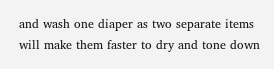and wash one diaper as two separate items will make them faster to dry and tone down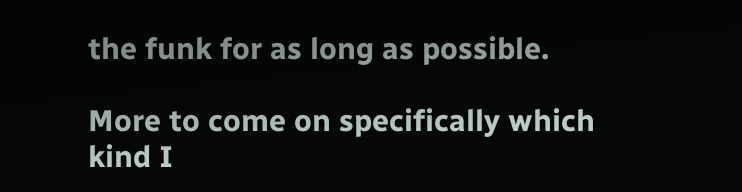the funk for as long as possible.

More to come on specifically which kind I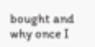bought and why once I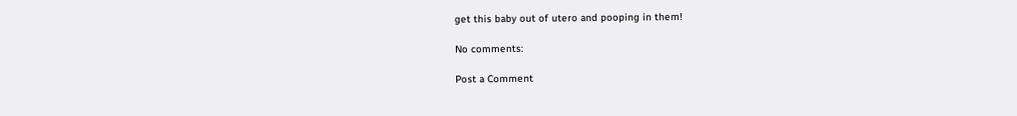get this baby out of utero and pooping in them!

No comments:

Post a Comment